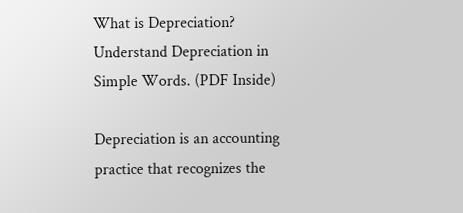What is Depreciation? Understand Depreciation in Simple Words. (PDF Inside)

Depreciation is an accounting practice that recognizes the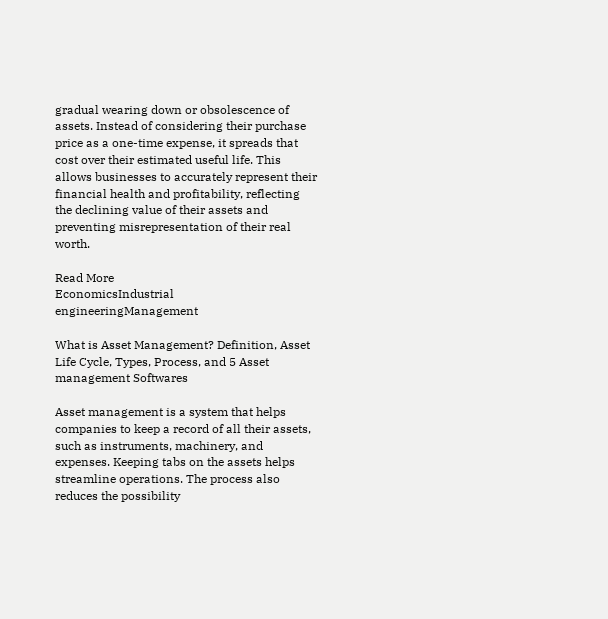gradual wearing down or obsolescence of assets. Instead of considering their purchase price as a one-time expense, it spreads that cost over their estimated useful life. This allows businesses to accurately represent their financial health and profitability, reflecting the declining value of their assets and preventing misrepresentation of their real worth.

Read More
EconomicsIndustrial engineeringManagement

What is Asset Management? Definition, Asset Life Cycle, Types, Process, and 5 Asset management Softwares

Asset management is a system that helps companies to keep a record of all their assets, such as instruments, machinery, and expenses. Keeping tabs on the assets helps streamline operations. The process also reduces the possibility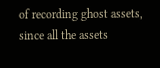of recording ghost assets, since all the assets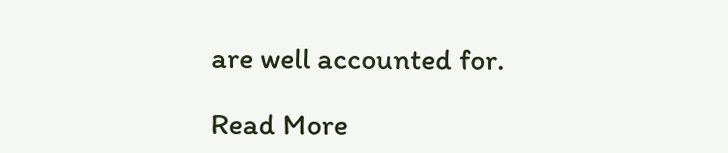are well accounted for.

Read More